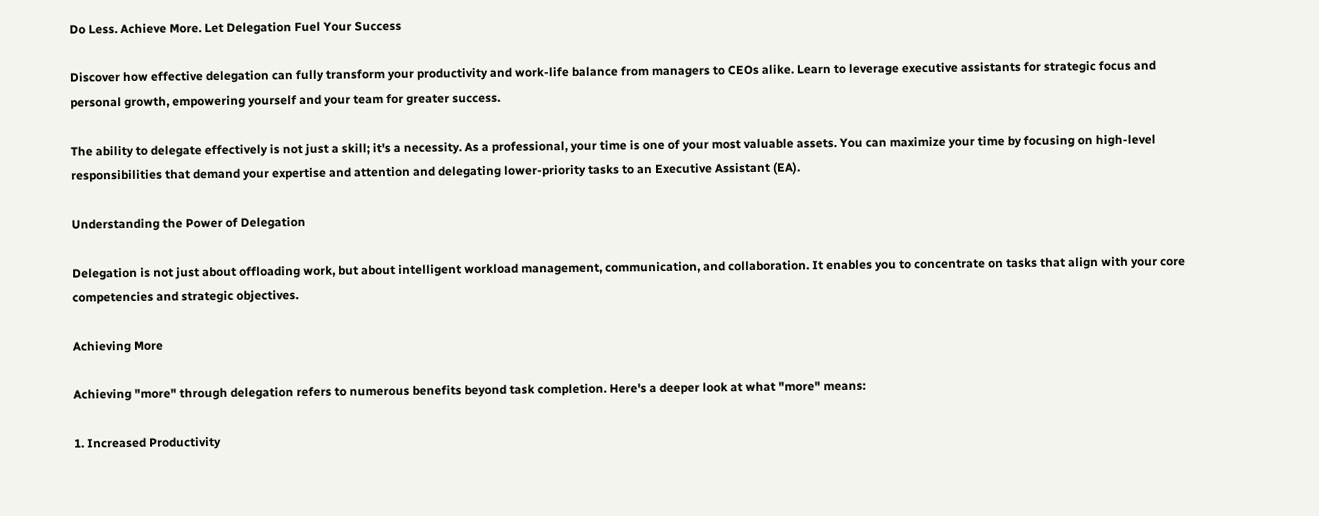Do Less. Achieve More. Let Delegation Fuel Your Success

Discover how effective delegation can fully transform your productivity and work-life balance from managers to CEOs alike. Learn to leverage executive assistants for strategic focus and personal growth, empowering yourself and your team for greater success.

The ability to delegate effectively is not just a skill; it's a necessity. As a professional, your time is one of your most valuable assets. You can maximize your time by focusing on high-level responsibilities that demand your expertise and attention and delegating lower-priority tasks to an Executive Assistant (EA).

Understanding the Power of Delegation

Delegation is not just about offloading work, but about intelligent workload management, communication, and collaboration. It enables you to concentrate on tasks that align with your core competencies and strategic objectives.

Achieving More

Achieving "more" through delegation refers to numerous benefits beyond task completion. Here's a deeper look at what "more" means:

1. Increased Productivity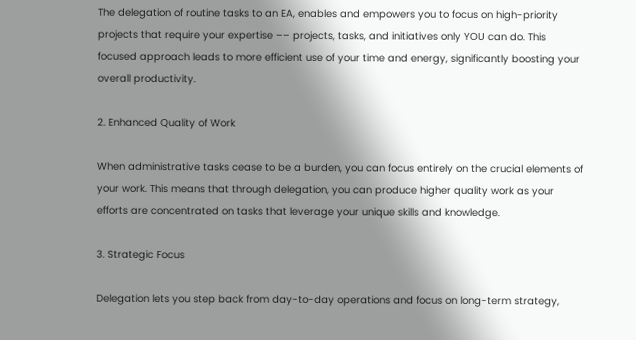The delegation of routine tasks to an EA, enables and empowers you to focus on high-priority projects that require your expertise –– projects, tasks, and initiatives only YOU can do. This focused approach leads to more efficient use of your time and energy, significantly boosting your overall productivity.

2. Enhanced Quality of Work

When administrative tasks cease to be a burden, you can focus entirely on the crucial elements of your work. This means that through delegation, you can produce higher quality work as your efforts are concentrated on tasks that leverage your unique skills and knowledge.

3. Strategic Focus

Delegation lets you step back from day-to-day operations and focus on long-term strategy,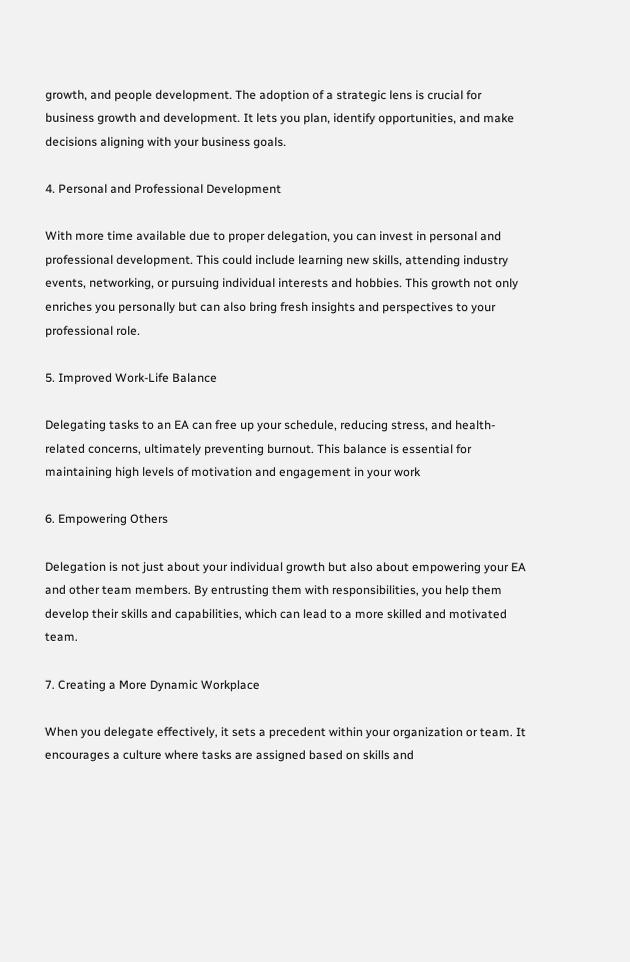growth, and people development. The adoption of a strategic lens is crucial for business growth and development. It lets you plan, identify opportunities, and make decisions aligning with your business goals.

4. Personal and Professional Development

With more time available due to proper delegation, you can invest in personal and professional development. This could include learning new skills, attending industry events, networking, or pursuing individual interests and hobbies. This growth not only enriches you personally but can also bring fresh insights and perspectives to your professional role.

5. Improved Work-Life Balance

Delegating tasks to an EA can free up your schedule, reducing stress, and health-related concerns, ultimately preventing burnout. This balance is essential for maintaining high levels of motivation and engagement in your work

6. Empowering Others

Delegation is not just about your individual growth but also about empowering your EA and other team members. By entrusting them with responsibilities, you help them develop their skills and capabilities, which can lead to a more skilled and motivated team.

7. Creating a More Dynamic Workplace

When you delegate effectively, it sets a precedent within your organization or team. It encourages a culture where tasks are assigned based on skills and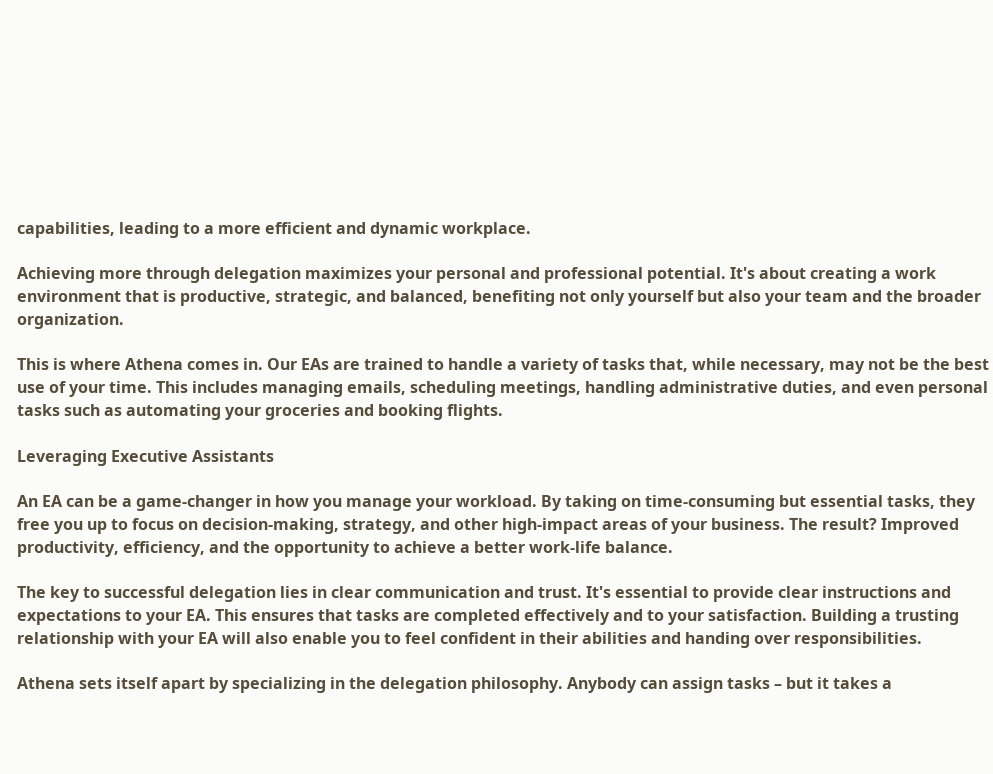capabilities, leading to a more efficient and dynamic workplace.

Achieving more through delegation maximizes your personal and professional potential. It's about creating a work environment that is productive, strategic, and balanced, benefiting not only yourself but also your team and the broader organization.

This is where Athena comes in. Our EAs are trained to handle a variety of tasks that, while necessary, may not be the best use of your time. This includes managing emails, scheduling meetings, handling administrative duties, and even personal tasks such as automating your groceries and booking flights.

Leveraging Executive Assistants

An EA can be a game-changer in how you manage your workload. By taking on time-consuming but essential tasks, they free you up to focus on decision-making, strategy, and other high-impact areas of your business. The result? Improved productivity, efficiency, and the opportunity to achieve a better work-life balance.

The key to successful delegation lies in clear communication and trust. It's essential to provide clear instructions and expectations to your EA. This ensures that tasks are completed effectively and to your satisfaction. Building a trusting relationship with your EA will also enable you to feel confident in their abilities and handing over responsibilities.

Athena sets itself apart by specializing in the delegation philosophy. Anybody can assign tasks – but it takes a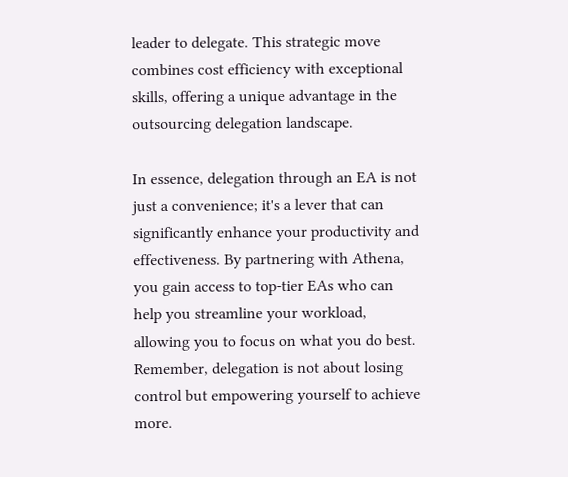leader to delegate. This strategic move combines cost efficiency with exceptional skills, offering a unique advantage in the outsourcing delegation landscape.

In essence, delegation through an EA is not just a convenience; it's a lever that can significantly enhance your productivity and effectiveness. By partnering with Athena, you gain access to top-tier EAs who can help you streamline your workload, allowing you to focus on what you do best. Remember, delegation is not about losing control but empowering yourself to achieve more.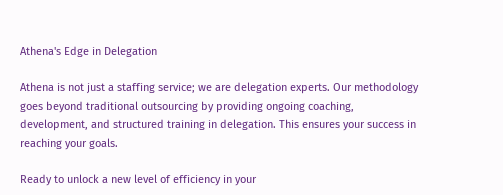Athena's Edge in Delegation

Athena is not just a staffing service; we are delegation experts. Our methodology goes beyond traditional outsourcing by providing ongoing coaching, development, and structured training in delegation. This ensures your success in reaching your goals.

Ready to unlock a new level of efficiency in your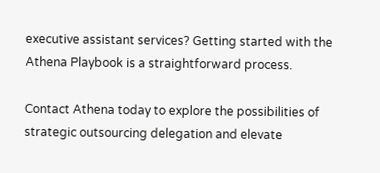executive assistant services? Getting started with the Athena Playbook is a straightforward process.

Contact Athena today to explore the possibilities of strategic outsourcing delegation and elevate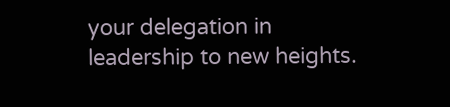your delegation in leadership to new heights.